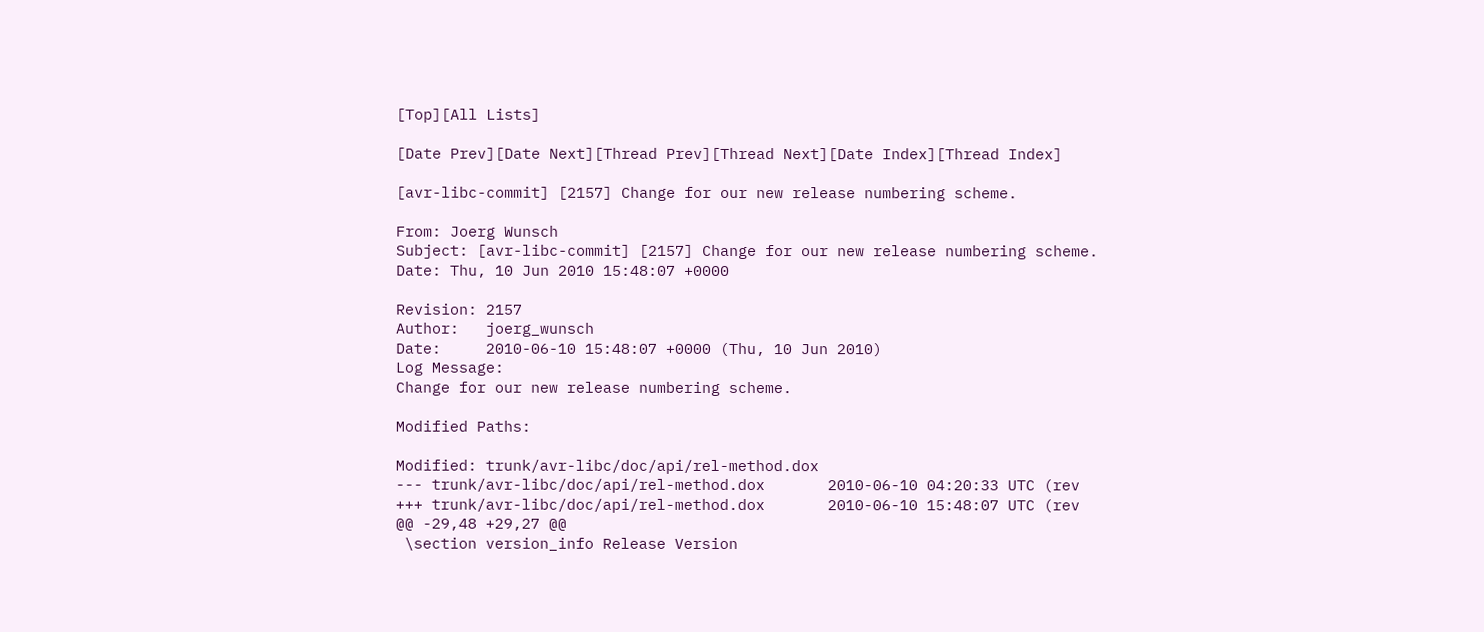[Top][All Lists]

[Date Prev][Date Next][Thread Prev][Thread Next][Date Index][Thread Index]

[avr-libc-commit] [2157] Change for our new release numbering scheme.

From: Joerg Wunsch
Subject: [avr-libc-commit] [2157] Change for our new release numbering scheme.
Date: Thu, 10 Jun 2010 15:48:07 +0000

Revision: 2157
Author:   joerg_wunsch
Date:     2010-06-10 15:48:07 +0000 (Thu, 10 Jun 2010)
Log Message:
Change for our new release numbering scheme.

Modified Paths:

Modified: trunk/avr-libc/doc/api/rel-method.dox
--- trunk/avr-libc/doc/api/rel-method.dox       2010-06-10 04:20:33 UTC (rev
+++ trunk/avr-libc/doc/api/rel-method.dox       2010-06-10 15:48:07 UTC (rev
@@ -29,48 +29,27 @@
 \section version_info Release Version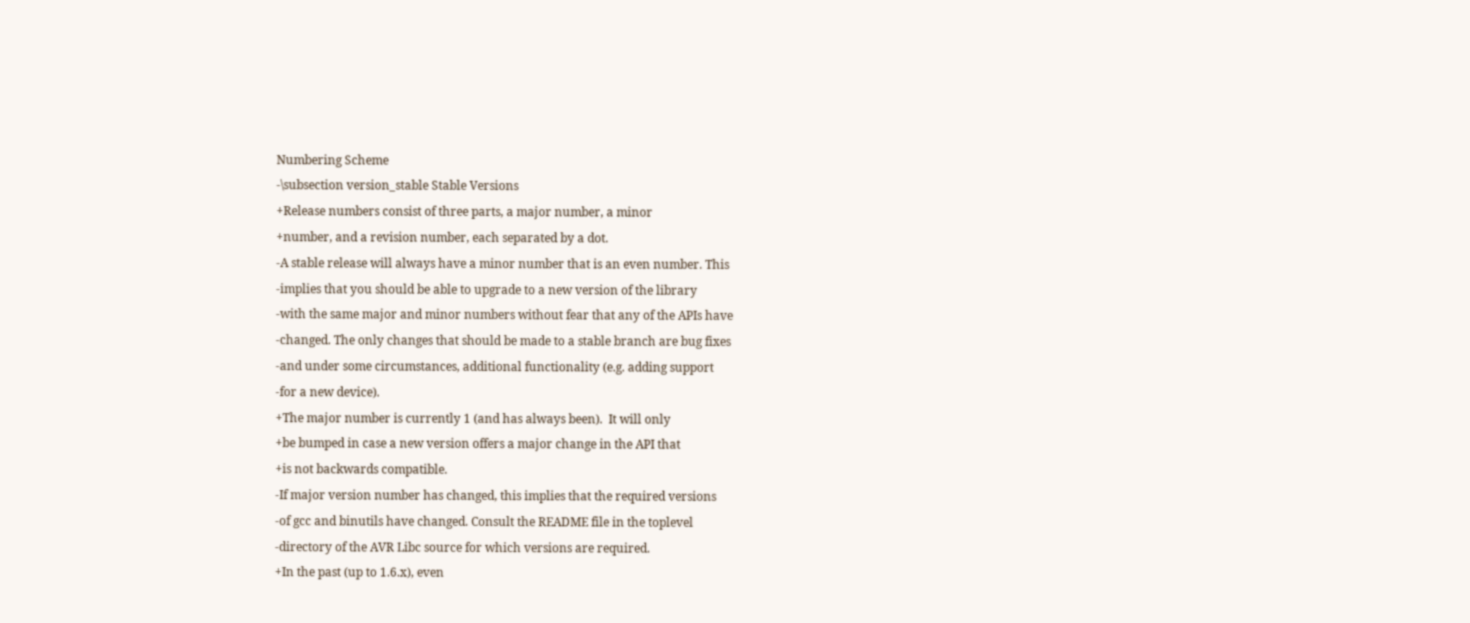Numbering Scheme
-\subsection version_stable Stable Versions
+Release numbers consist of three parts, a major number, a minor
+number, and a revision number, each separated by a dot.
-A stable release will always have a minor number that is an even number. This
-implies that you should be able to upgrade to a new version of the library
-with the same major and minor numbers without fear that any of the APIs have
-changed. The only changes that should be made to a stable branch are bug fixes
-and under some circumstances, additional functionality (e.g. adding support
-for a new device).
+The major number is currently 1 (and has always been).  It will only
+be bumped in case a new version offers a major change in the API that
+is not backwards compatible.
-If major version number has changed, this implies that the required versions
-of gcc and binutils have changed. Consult the README file in the toplevel
-directory of the AVR Libc source for which versions are required.
+In the past (up to 1.6.x), even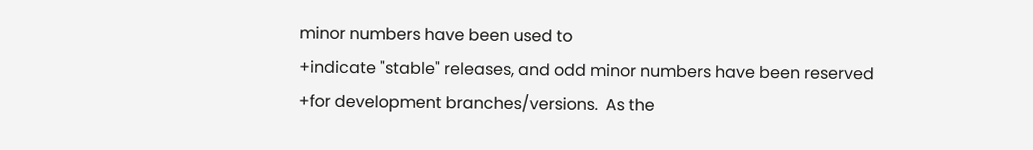minor numbers have been used to
+indicate "stable" releases, and odd minor numbers have been reserved
+for development branches/versions.  As the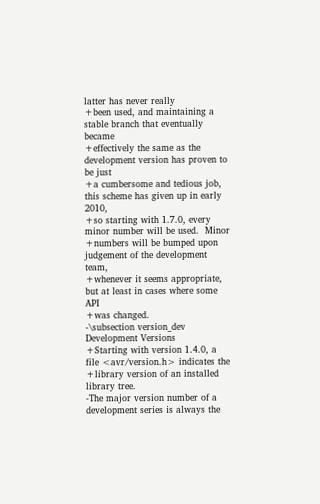latter has never really
+been used, and maintaining a stable branch that eventually became
+effectively the same as the development version has proven to be just
+a cumbersome and tedious job, this scheme has given up in early 2010,
+so starting with 1.7.0, every minor number will be used.  Minor
+numbers will be bumped upon judgement of the development team,
+whenever it seems appropriate, but at least in cases where some API
+was changed.
-\subsection version_dev Development Versions
+Starting with version 1.4.0, a file <avr/version.h> indicates the
+library version of an installed library tree.
-The major version number of a development series is always the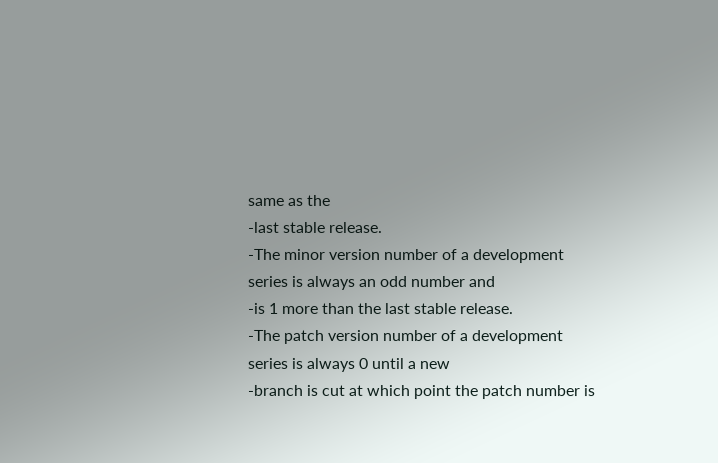same as the
-last stable release.
-The minor version number of a development series is always an odd number and
-is 1 more than the last stable release.
-The patch version number of a development series is always 0 until a new
-branch is cut at which point the patch number is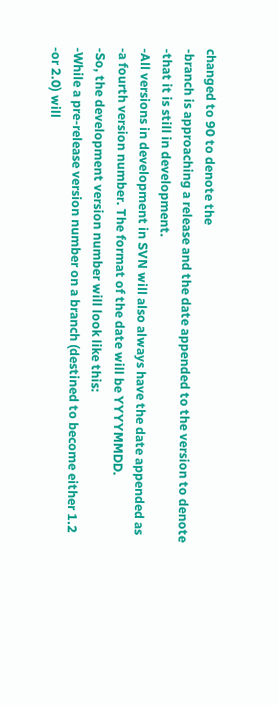changed to 90 to denote the
-branch is approaching a release and the date appended to the version to denote
-that it is still in development.
-All versions in development in SVN will also always have the date appended as
-a fourth version number. The format of the date will be YYYYMMDD.
-So, the development version number will look like this:
-While a pre-release version number on a branch (destined to become either 1.2
-or 2.0) will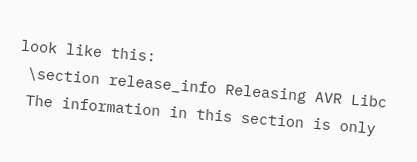look like this:
 \section release_info Releasing AVR Libc
 The information in this section is only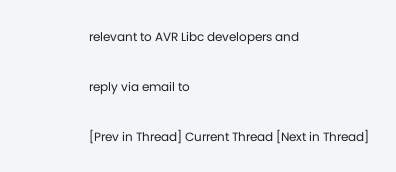relevant to AVR Libc developers and

reply via email to

[Prev in Thread] Current Thread [Next in Thread]